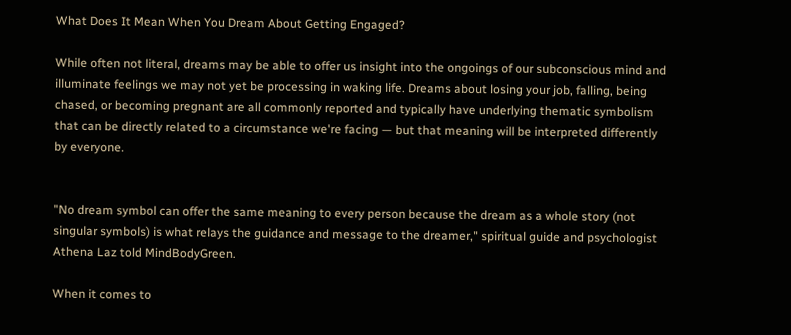What Does It Mean When You Dream About Getting Engaged?

While often not literal, dreams may be able to offer us insight into the ongoings of our subconscious mind and illuminate feelings we may not yet be processing in waking life. Dreams about losing your job, falling, being chased, or becoming pregnant are all commonly reported and typically have underlying thematic symbolism that can be directly related to a circumstance we're facing — but that meaning will be interpreted differently by everyone.


"No dream symbol can offer the same meaning to every person because the dream as a whole story (not singular symbols) is what relays the guidance and message to the dreamer," spiritual guide and psychologist Athena Laz told MindBodyGreen.

When it comes to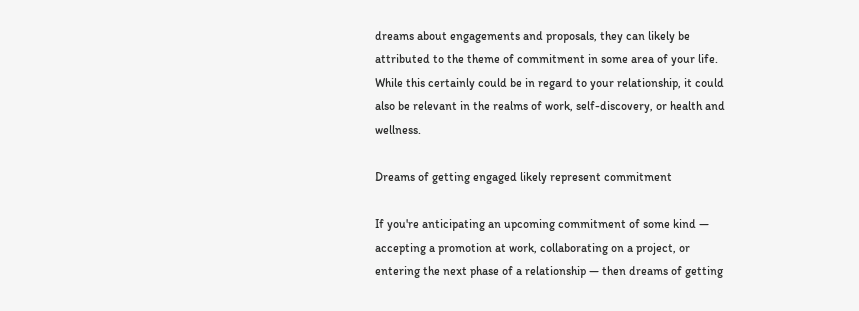dreams about engagements and proposals, they can likely be attributed to the theme of commitment in some area of your life. While this certainly could be in regard to your relationship, it could also be relevant in the realms of work, self-discovery, or health and wellness.

Dreams of getting engaged likely represent commitment

If you're anticipating an upcoming commitment of some kind — accepting a promotion at work, collaborating on a project, or entering the next phase of a relationship — then dreams of getting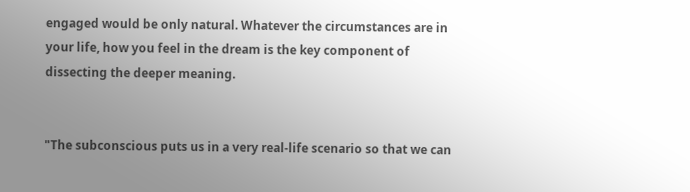engaged would be only natural. Whatever the circumstances are in your life, how you feel in the dream is the key component of dissecting the deeper meaning.


"The subconscious puts us in a very real-life scenario so that we can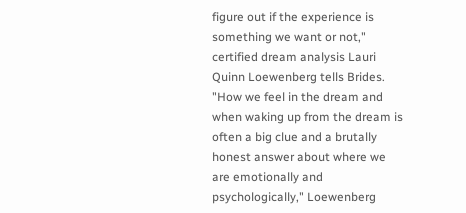figure out if the experience is something we want or not," certified dream analysis Lauri Quinn Loewenberg tells Brides. "How we feel in the dream and when waking up from the dream is often a big clue and a brutally honest answer about where we are emotionally and psychologically," Loewenberg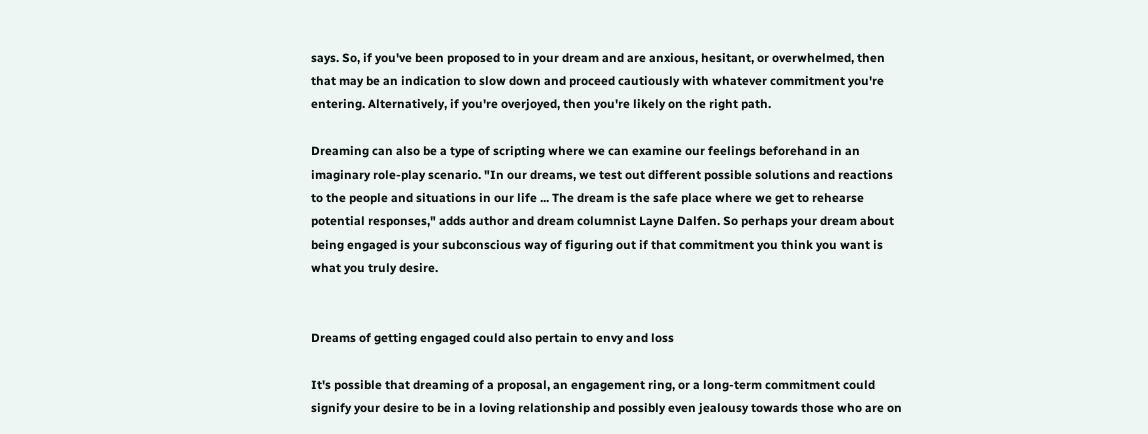says. So, if you've been proposed to in your dream and are anxious, hesitant, or overwhelmed, then that may be an indication to slow down and proceed cautiously with whatever commitment you're entering. Alternatively, if you're overjoyed, then you're likely on the right path.

Dreaming can also be a type of scripting where we can examine our feelings beforehand in an imaginary role-play scenario. "In our dreams, we test out different possible solutions and reactions to the people and situations in our life ... The dream is the safe place where we get to rehearse potential responses," adds author and dream columnist Layne Dalfen. So perhaps your dream about being engaged is your subconscious way of figuring out if that commitment you think you want is what you truly desire.


Dreams of getting engaged could also pertain to envy and loss

It's possible that dreaming of a proposal, an engagement ring, or a long-term commitment could signify your desire to be in a loving relationship and possibly even jealousy towards those who are on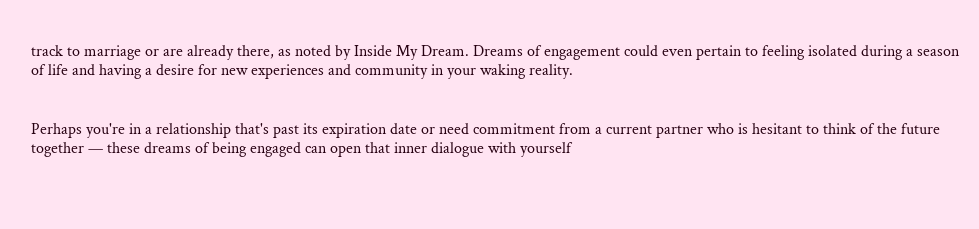track to marriage or are already there, as noted by Inside My Dream. Dreams of engagement could even pertain to feeling isolated during a season of life and having a desire for new experiences and community in your waking reality.


Perhaps you're in a relationship that's past its expiration date or need commitment from a current partner who is hesitant to think of the future together — these dreams of being engaged can open that inner dialogue with yourself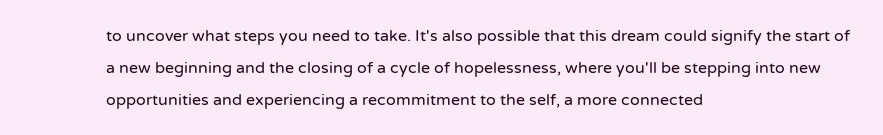to uncover what steps you need to take. It's also possible that this dream could signify the start of a new beginning and the closing of a cycle of hopelessness, where you'll be stepping into new opportunities and experiencing a recommitment to the self, a more connected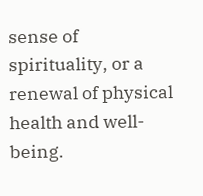sense of spirituality, or a renewal of physical health and well-being.